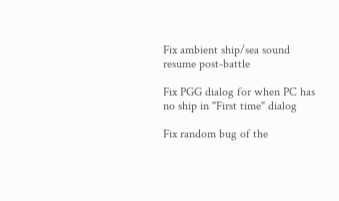Fix ambient ship/sea sound resume post-battle

Fix PGG dialog for when PC has no ship in "First time" dialog

Fix random bug of the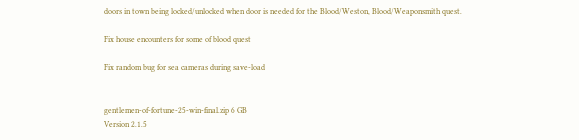doors in town being locked/unlocked when door is needed for the Blood/Weston, Blood/Weaponsmith quest.

Fix house encounters for some of blood quest

Fix random bug for sea cameras during save-load


gentlemen-of-fortune-25-win-final.zip 6 GB
Version 2.1.5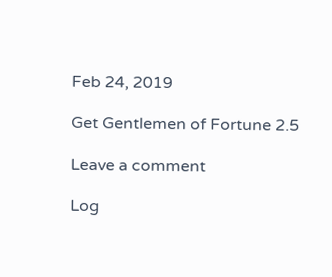Feb 24, 2019

Get Gentlemen of Fortune 2.5

Leave a comment

Log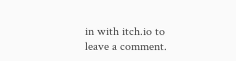in with itch.io to leave a comment.